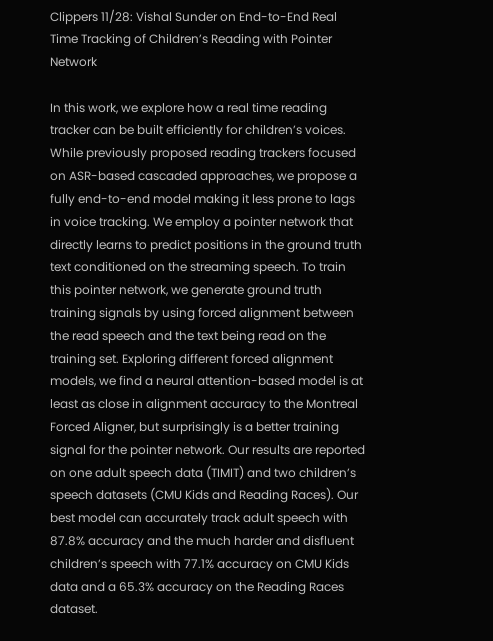Clippers 11/28: Vishal Sunder on End-to-End Real Time Tracking of Children’s Reading with Pointer Network

In this work, we explore how a real time reading tracker can be built efficiently for children’s voices. While previously proposed reading trackers focused on ASR-based cascaded approaches, we propose a fully end-to-end model making it less prone to lags in voice tracking. We employ a pointer network that directly learns to predict positions in the ground truth text conditioned on the streaming speech. To train this pointer network, we generate ground truth training signals by using forced alignment between the read speech and the text being read on the training set. Exploring different forced alignment models, we find a neural attention-based model is at least as close in alignment accuracy to the Montreal Forced Aligner, but surprisingly is a better training signal for the pointer network. Our results are reported on one adult speech data (TIMIT) and two children’s speech datasets (CMU Kids and Reading Races). Our best model can accurately track adult speech with 87.8% accuracy and the much harder and disfluent children’s speech with 77.1% accuracy on CMU Kids data and a 65.3% accuracy on the Reading Races dataset.